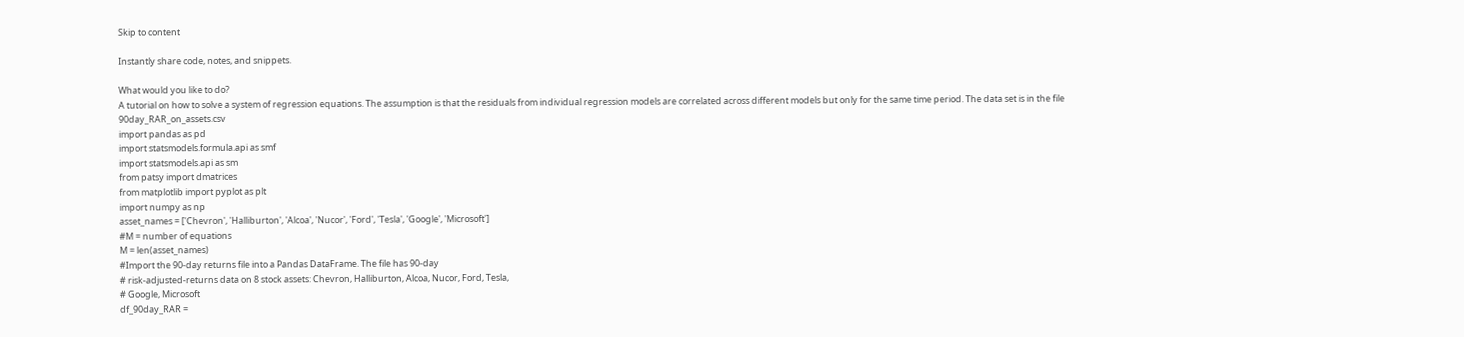Skip to content

Instantly share code, notes, and snippets.

What would you like to do?
A tutorial on how to solve a system of regression equations. The assumption is that the residuals from individual regression models are correlated across different models but only for the same time period. The data set is in the file 90day_RAR_on_assets.csv
import pandas as pd
import statsmodels.formula.api as smf
import statsmodels.api as sm
from patsy import dmatrices
from matplotlib import pyplot as plt
import numpy as np
asset_names = ['Chevron', 'Halliburton', 'Alcoa', 'Nucor', 'Ford', 'Tesla', 'Google', 'Microsoft']
#M = number of equations
M = len(asset_names)
#Import the 90-day returns file into a Pandas DataFrame. The file has 90-day
# risk-adjusted-returns data on 8 stock assets: Chevron, Halliburton, Alcoa, Nucor, Ford, Tesla,
# Google, Microsoft
df_90day_RAR =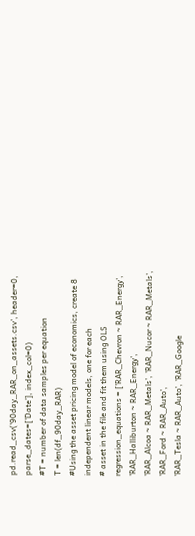pd.read_csv('90day_RAR_on_assets.csv', header=0, parse_dates=['Date'], index_col=0)
#T = number of data samples per equation
T = len(df_90day_RAR)
#Using the asset pricing model of economics, create 8 independent linear models, one for each
# asset in the file and fit them using OLS
regression_equations = ['RAR_Chevron ~ RAR_Energy', 'RAR_Halliburton ~ RAR_Energy',
'RAR_Alcoa ~ RAR_Metals', 'RAR_Nucor ~ RAR_Metals', 'RAR_Ford ~ RAR_Auto',
'RAR_Tesla ~ RAR_Auto', 'RAR_Google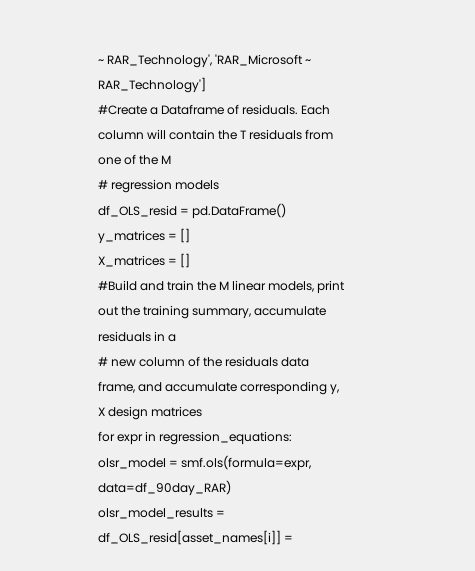~ RAR_Technology', 'RAR_Microsoft ~ RAR_Technology']
#Create a Dataframe of residuals. Each column will contain the T residuals from one of the M
# regression models
df_OLS_resid = pd.DataFrame()
y_matrices = []
X_matrices = []
#Build and train the M linear models, print out the training summary, accumulate residuals in a
# new column of the residuals data frame, and accumulate corresponding y, X design matrices
for expr in regression_equations:
olsr_model = smf.ols(formula=expr, data=df_90day_RAR)
olsr_model_results =
df_OLS_resid[asset_names[i]] =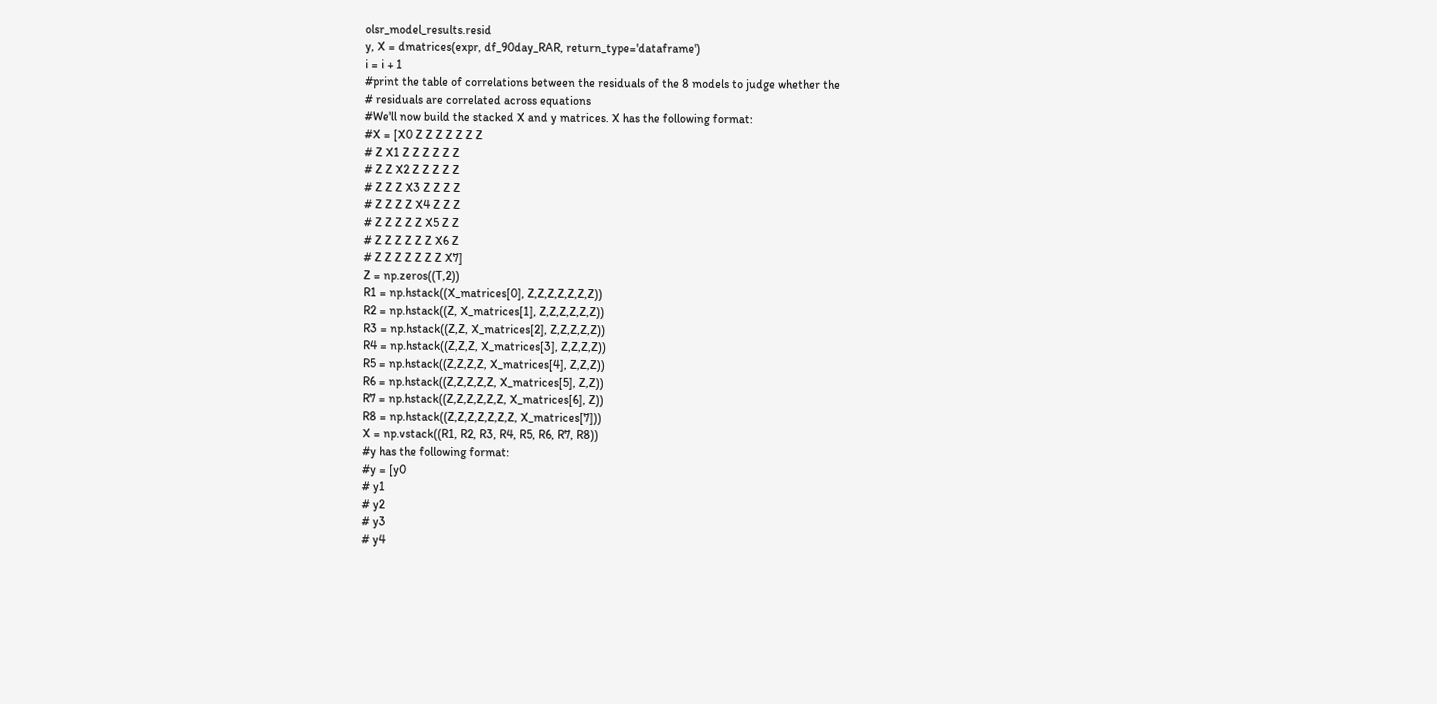olsr_model_results.resid
y, X = dmatrices(expr, df_90day_RAR, return_type='dataframe')
i = i + 1
#print the table of correlations between the residuals of the 8 models to judge whether the
# residuals are correlated across equations
#We'll now build the stacked X and y matrices. X has the following format:
#X = [X0 Z Z Z Z Z Z Z
# Z X1 Z Z Z Z Z Z
# Z Z X2 Z Z Z Z Z
# Z Z Z X3 Z Z Z Z
# Z Z Z Z X4 Z Z Z
# Z Z Z Z Z X5 Z Z
# Z Z Z Z Z Z X6 Z
# Z Z Z Z Z Z Z X7]
Z = np.zeros((T,2))
R1 = np.hstack((X_matrices[0], Z,Z,Z,Z,Z,Z,Z))
R2 = np.hstack((Z, X_matrices[1], Z,Z,Z,Z,Z,Z))
R3 = np.hstack((Z,Z, X_matrices[2], Z,Z,Z,Z,Z))
R4 = np.hstack((Z,Z,Z, X_matrices[3], Z,Z,Z,Z))
R5 = np.hstack((Z,Z,Z,Z, X_matrices[4], Z,Z,Z))
R6 = np.hstack((Z,Z,Z,Z,Z, X_matrices[5], Z,Z))
R7 = np.hstack((Z,Z,Z,Z,Z,Z, X_matrices[6], Z))
R8 = np.hstack((Z,Z,Z,Z,Z,Z,Z, X_matrices[7]))
X = np.vstack((R1, R2, R3, R4, R5, R6, R7, R8))
#y has the following format:
#y = [y0
# y1
# y2
# y3
# y4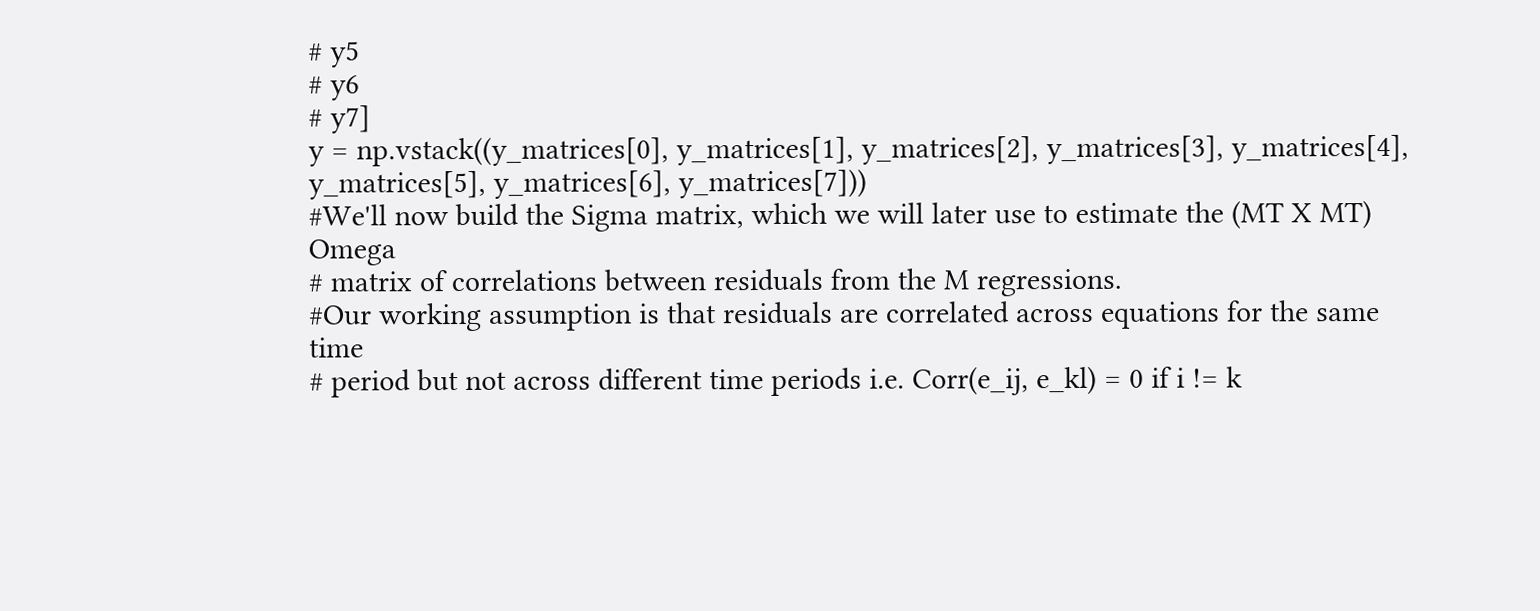# y5
# y6
# y7]
y = np.vstack((y_matrices[0], y_matrices[1], y_matrices[2], y_matrices[3], y_matrices[4],
y_matrices[5], y_matrices[6], y_matrices[7]))
#We'll now build the Sigma matrix, which we will later use to estimate the (MT X MT) Omega
# matrix of correlations between residuals from the M regressions.
#Our working assumption is that residuals are correlated across equations for the same time
# period but not across different time periods i.e. Corr(e_ij, e_kl) = 0 if i != k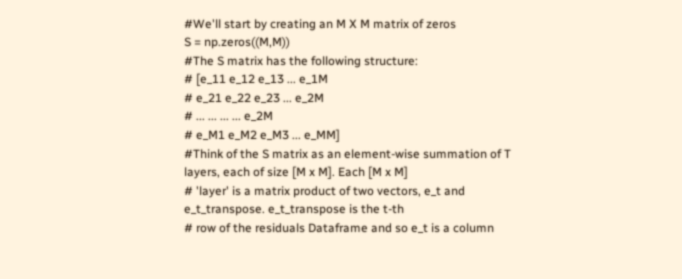#We'll start by creating an M X M matrix of zeros
S = np.zeros((M,M))
#The S matrix has the following structure:
# [e_11 e_12 e_13 ... e_1M
# e_21 e_22 e_23 ... e_2M
# ... ... ... ... e_2M
# e_M1 e_M2 e_M3 ... e_MM]
#Think of the S matrix as an element-wise summation of T layers, each of size [M x M]. Each [M x M]
# 'layer' is a matrix product of two vectors, e_t and e_t_transpose. e_t_transpose is the t-th
# row of the residuals Dataframe and so e_t is a column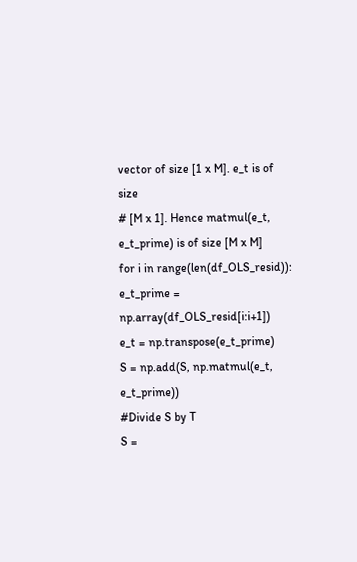vector of size [1 x M]. e_t is of size
# [M x 1]. Hence matmul(e_t, e_t_prime) is of size [M x M]
for i in range(len(df_OLS_resid)):
e_t_prime = np.array(df_OLS_resid[i:i+1])
e_t = np.transpose(e_t_prime)
S = np.add(S, np.matmul(e_t, e_t_prime))
#Divide S by T
S =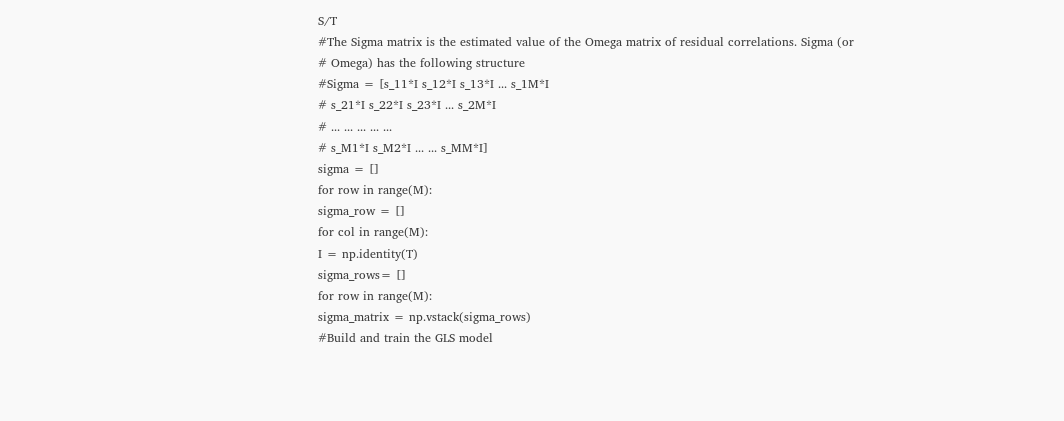S/T
#The Sigma matrix is the estimated value of the Omega matrix of residual correlations. Sigma (or
# Omega) has the following structure
#Sigma = [s_11*I s_12*I s_13*I ... s_1M*I
# s_21*I s_22*I s_23*I ... s_2M*I
# ... ... ... ... ...
# s_M1*I s_M2*I ... ... s_MM*I]
sigma = []
for row in range(M):
sigma_row = []
for col in range(M):
I = np.identity(T)
sigma_rows= []
for row in range(M):
sigma_matrix = np.vstack(sigma_rows)
#Build and train the GLS model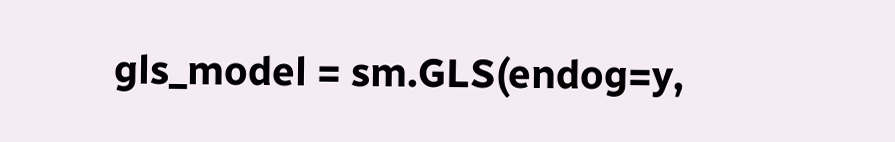gls_model = sm.GLS(endog=y,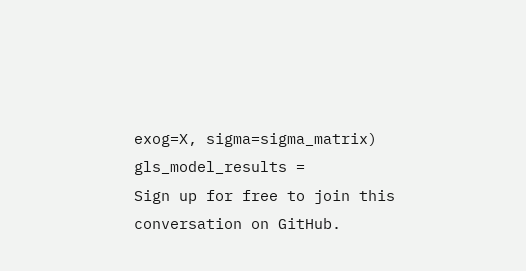exog=X, sigma=sigma_matrix)
gls_model_results =
Sign up for free to join this conversation on GitHub.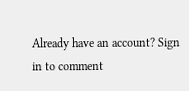Already have an account? Sign in to comment